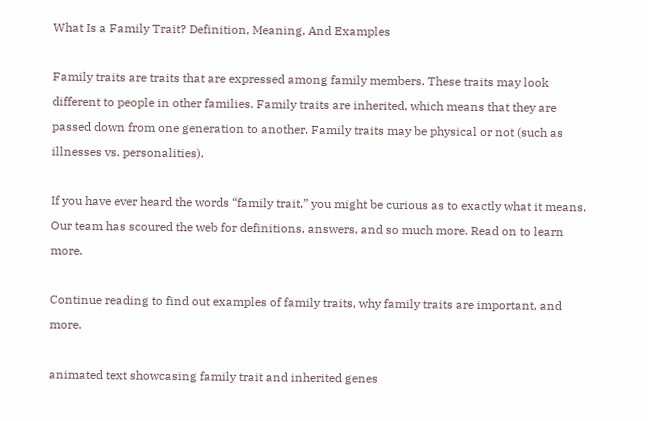What Is a Family Trait? Definition, Meaning, And Examples

Family traits are traits that are expressed among family members. These traits may look different to people in other families. Family traits are inherited, which means that they are passed down from one generation to another. Family traits may be physical or not (such as illnesses vs. personalities).

If you have ever heard the words “family trait,” you might be curious as to exactly what it means. Our team has scoured the web for definitions, answers, and so much more. Read on to learn more.

Continue reading to find out examples of family traits, why family traits are important, and more.

animated text showcasing family trait and inherited genes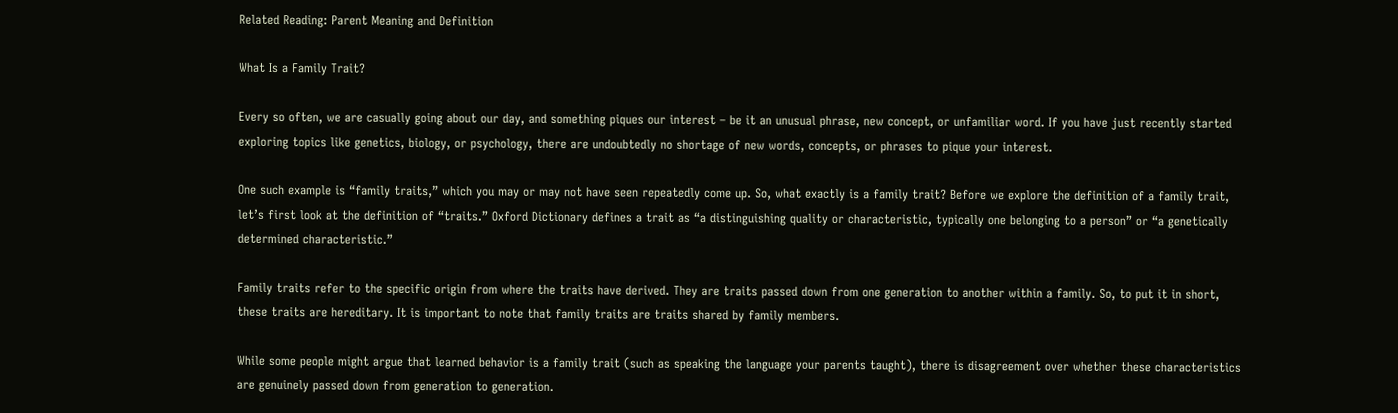Related Reading: Parent Meaning and Definition

What Is a Family Trait?

Every so often, we are casually going about our day, and something piques our interest – be it an unusual phrase, new concept, or unfamiliar word. If you have just recently started exploring topics like genetics, biology, or psychology, there are undoubtedly no shortage of new words, concepts, or phrases to pique your interest.

One such example is “family traits,” which you may or may not have seen repeatedly come up. So, what exactly is a family trait? Before we explore the definition of a family trait, let’s first look at the definition of “traits.” Oxford Dictionary defines a trait as “a distinguishing quality or characteristic, typically one belonging to a person” or “a genetically determined characteristic.”

Family traits refer to the specific origin from where the traits have derived. They are traits passed down from one generation to another within a family. So, to put it in short, these traits are hereditary. It is important to note that family traits are traits shared by family members.

While some people might argue that learned behavior is a family trait (such as speaking the language your parents taught), there is disagreement over whether these characteristics are genuinely passed down from generation to generation.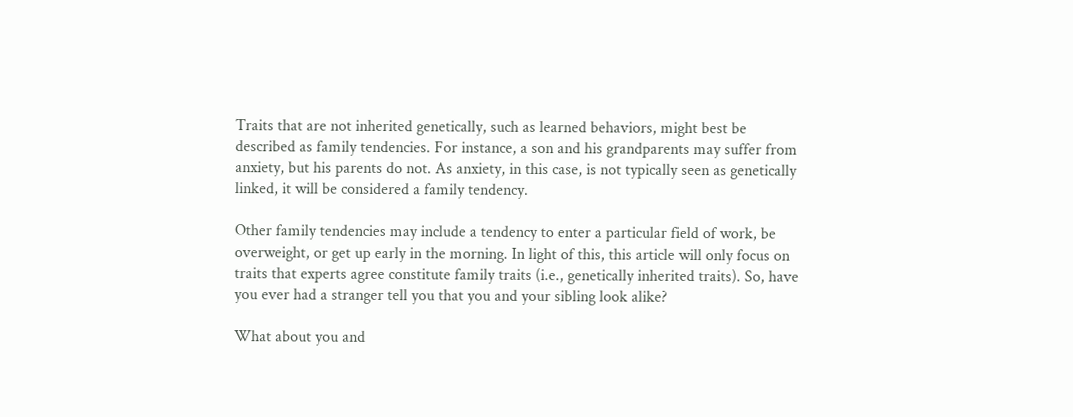Traits that are not inherited genetically, such as learned behaviors, might best be described as family tendencies. For instance, a son and his grandparents may suffer from anxiety, but his parents do not. As anxiety, in this case, is not typically seen as genetically linked, it will be considered a family tendency.

Other family tendencies may include a tendency to enter a particular field of work, be overweight, or get up early in the morning. In light of this, this article will only focus on traits that experts agree constitute family traits (i.e., genetically inherited traits). So, have you ever had a stranger tell you that you and your sibling look alike?

What about you and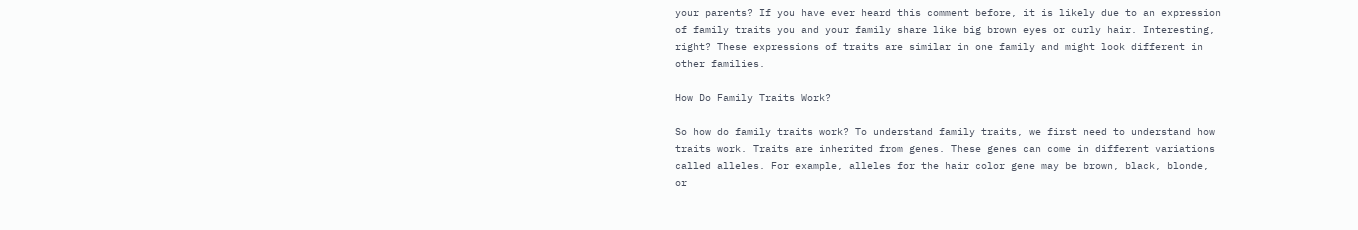your parents? If you have ever heard this comment before, it is likely due to an expression of family traits you and your family share like big brown eyes or curly hair. Interesting, right? These expressions of traits are similar in one family and might look different in other families.

How Do Family Traits Work?

So how do family traits work? To understand family traits, we first need to understand how traits work. Traits are inherited from genes. These genes can come in different variations called alleles. For example, alleles for the hair color gene may be brown, black, blonde, or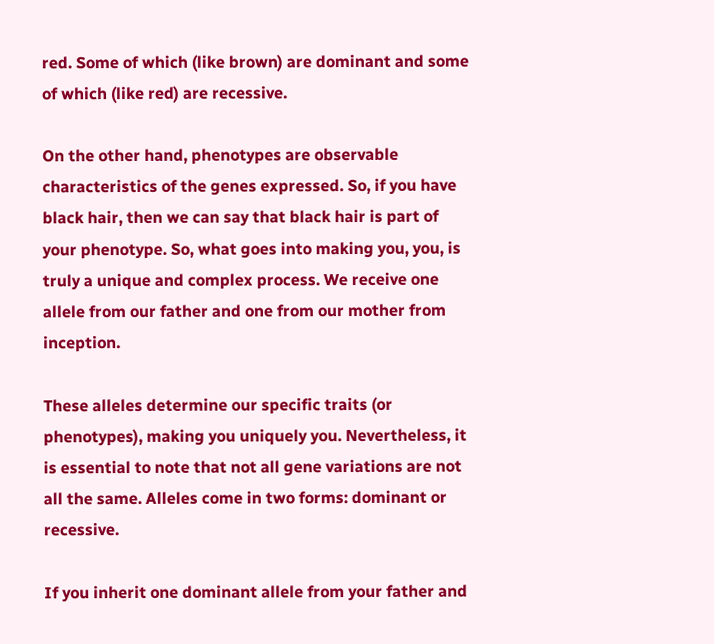red. Some of which (like brown) are dominant and some of which (like red) are recessive.

On the other hand, phenotypes are observable characteristics of the genes expressed. So, if you have black hair, then we can say that black hair is part of your phenotype. So, what goes into making you, you, is truly a unique and complex process. We receive one allele from our father and one from our mother from inception.

These alleles determine our specific traits (or phenotypes), making you uniquely you. Nevertheless, it is essential to note that not all gene variations are not all the same. Alleles come in two forms: dominant or recessive.

If you inherit one dominant allele from your father and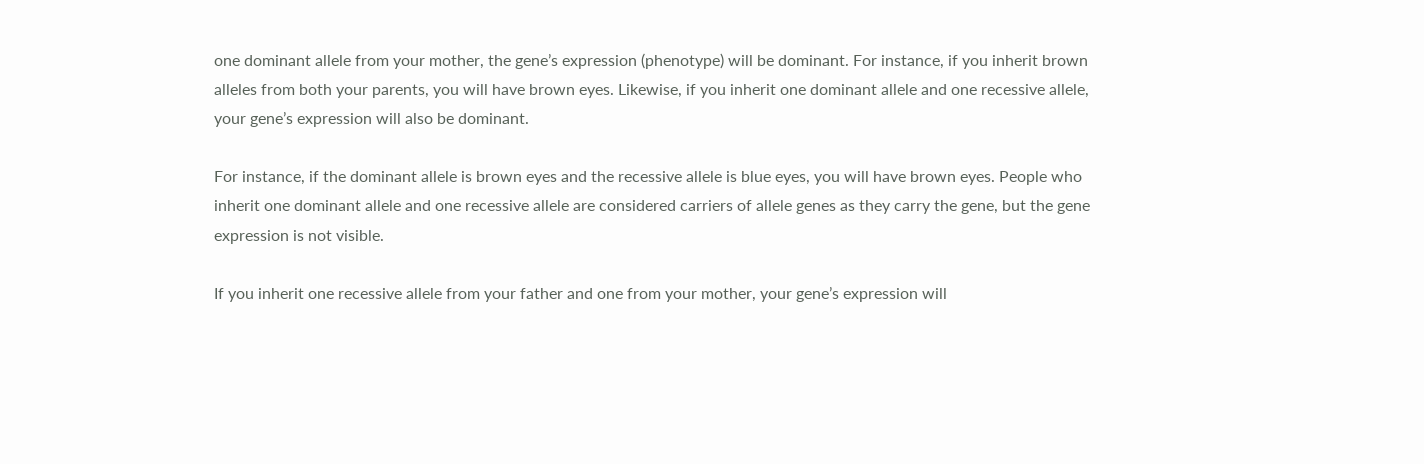one dominant allele from your mother, the gene’s expression (phenotype) will be dominant. For instance, if you inherit brown alleles from both your parents, you will have brown eyes. Likewise, if you inherit one dominant allele and one recessive allele, your gene’s expression will also be dominant.

For instance, if the dominant allele is brown eyes and the recessive allele is blue eyes, you will have brown eyes. People who inherit one dominant allele and one recessive allele are considered carriers of allele genes as they carry the gene, but the gene expression is not visible.

If you inherit one recessive allele from your father and one from your mother, your gene’s expression will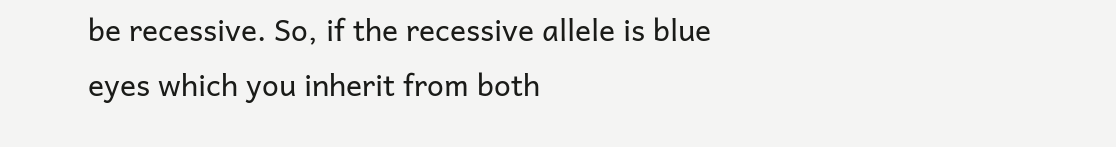be recessive. So, if the recessive allele is blue eyes which you inherit from both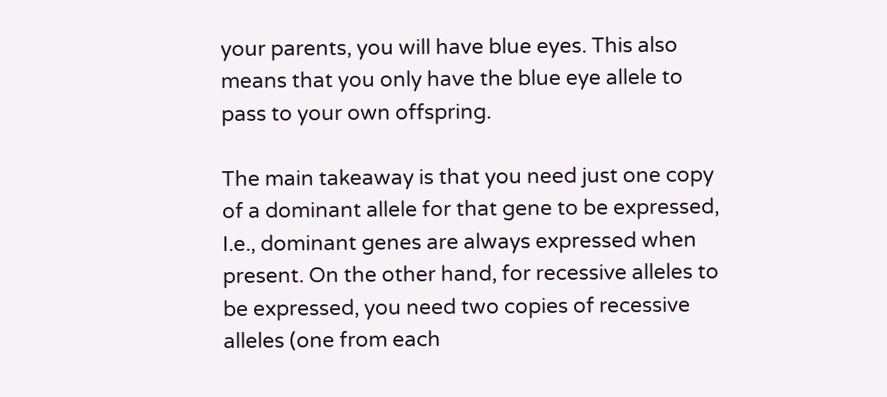your parents, you will have blue eyes. This also means that you only have the blue eye allele to pass to your own offspring.

The main takeaway is that you need just one copy of a dominant allele for that gene to be expressed, I.e., dominant genes are always expressed when present. On the other hand, for recessive alleles to be expressed, you need two copies of recessive alleles (one from each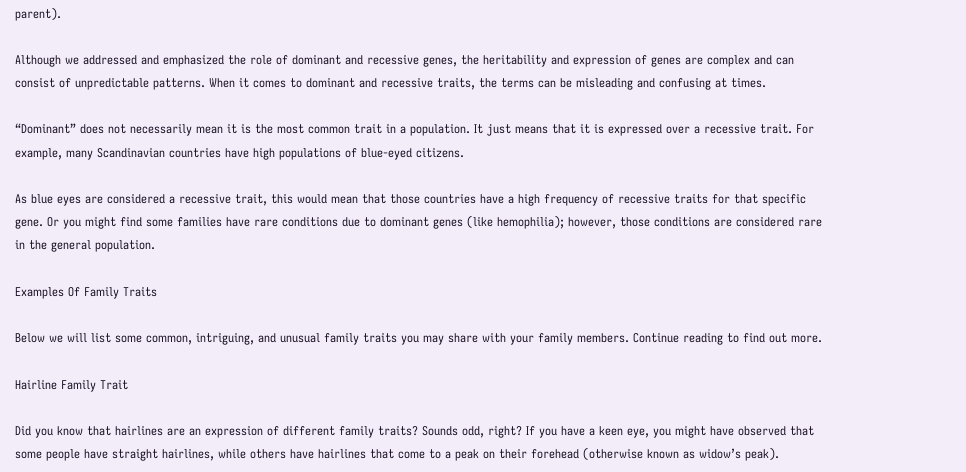parent).

Although we addressed and emphasized the role of dominant and recessive genes, the heritability and expression of genes are complex and can consist of unpredictable patterns. When it comes to dominant and recessive traits, the terms can be misleading and confusing at times.

“Dominant” does not necessarily mean it is the most common trait in a population. It just means that it is expressed over a recessive trait. For example, many Scandinavian countries have high populations of blue-eyed citizens.

As blue eyes are considered a recessive trait, this would mean that those countries have a high frequency of recessive traits for that specific gene. Or you might find some families have rare conditions due to dominant genes (like hemophilia); however, those conditions are considered rare in the general population.

Examples Of Family Traits

Below we will list some common, intriguing, and unusual family traits you may share with your family members. Continue reading to find out more.

Hairline Family Trait

Did you know that hairlines are an expression of different family traits? Sounds odd, right? If you have a keen eye, you might have observed that some people have straight hairlines, while others have hairlines that come to a peak on their forehead (otherwise known as widow’s peak).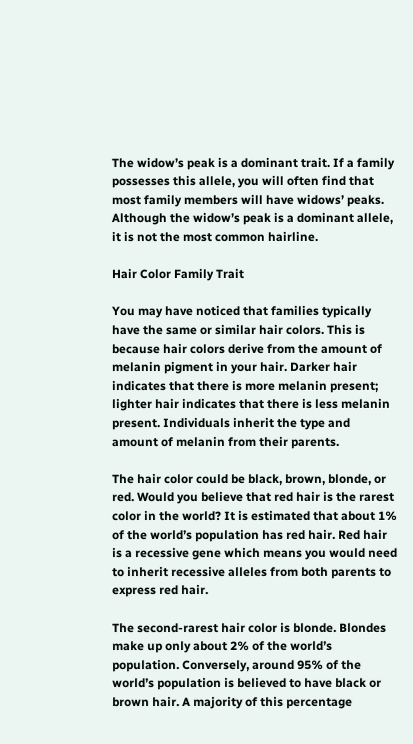The widow’s peak is a dominant trait. If a family possesses this allele, you will often find that most family members will have widows’ peaks. Although the widow’s peak is a dominant allele, it is not the most common hairline.

Hair Color Family Trait

You may have noticed that families typically have the same or similar hair colors. This is because hair colors derive from the amount of melanin pigment in your hair. Darker hair indicates that there is more melanin present; lighter hair indicates that there is less melanin present. Individuals inherit the type and amount of melanin from their parents.

The hair color could be black, brown, blonde, or red. Would you believe that red hair is the rarest color in the world? It is estimated that about 1% of the world’s population has red hair. Red hair is a recessive gene which means you would need to inherit recessive alleles from both parents to express red hair.

The second-rarest hair color is blonde. Blondes make up only about 2% of the world’s population. Conversely, around 95% of the world’s population is believed to have black or brown hair. A majority of this percentage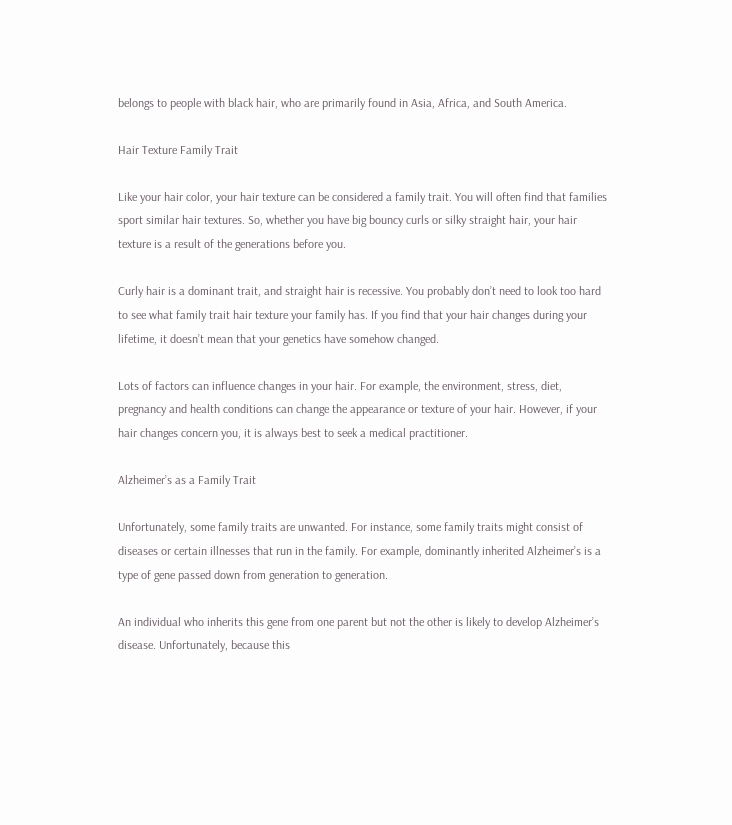belongs to people with black hair, who are primarily found in Asia, Africa, and South America.

Hair Texture Family Trait

Like your hair color, your hair texture can be considered a family trait. You will often find that families sport similar hair textures. So, whether you have big bouncy curls or silky straight hair, your hair texture is a result of the generations before you.

Curly hair is a dominant trait, and straight hair is recessive. You probably don’t need to look too hard to see what family trait hair texture your family has. If you find that your hair changes during your lifetime, it doesn’t mean that your genetics have somehow changed.

Lots of factors can influence changes in your hair. For example, the environment, stress, diet, pregnancy and health conditions can change the appearance or texture of your hair. However, if your hair changes concern you, it is always best to seek a medical practitioner.

Alzheimer’s as a Family Trait

Unfortunately, some family traits are unwanted. For instance, some family traits might consist of diseases or certain illnesses that run in the family. For example, dominantly inherited Alzheimer’s is a type of gene passed down from generation to generation.

An individual who inherits this gene from one parent but not the other is likely to develop Alzheimer’s disease. Unfortunately, because this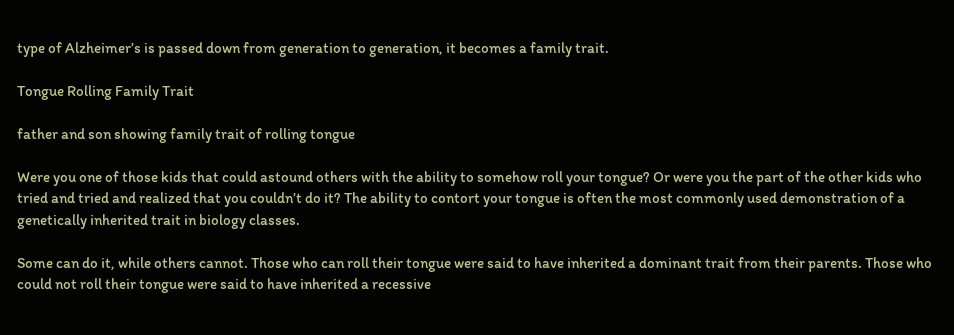type of Alzheimer’s is passed down from generation to generation, it becomes a family trait.

Tongue Rolling Family Trait

father and son showing family trait of rolling tongue

Were you one of those kids that could astound others with the ability to somehow roll your tongue? Or were you the part of the other kids who tried and tried and realized that you couldn’t do it? The ability to contort your tongue is often the most commonly used demonstration of a genetically inherited trait in biology classes.

Some can do it, while others cannot. Those who can roll their tongue were said to have inherited a dominant trait from their parents. Those who could not roll their tongue were said to have inherited a recessive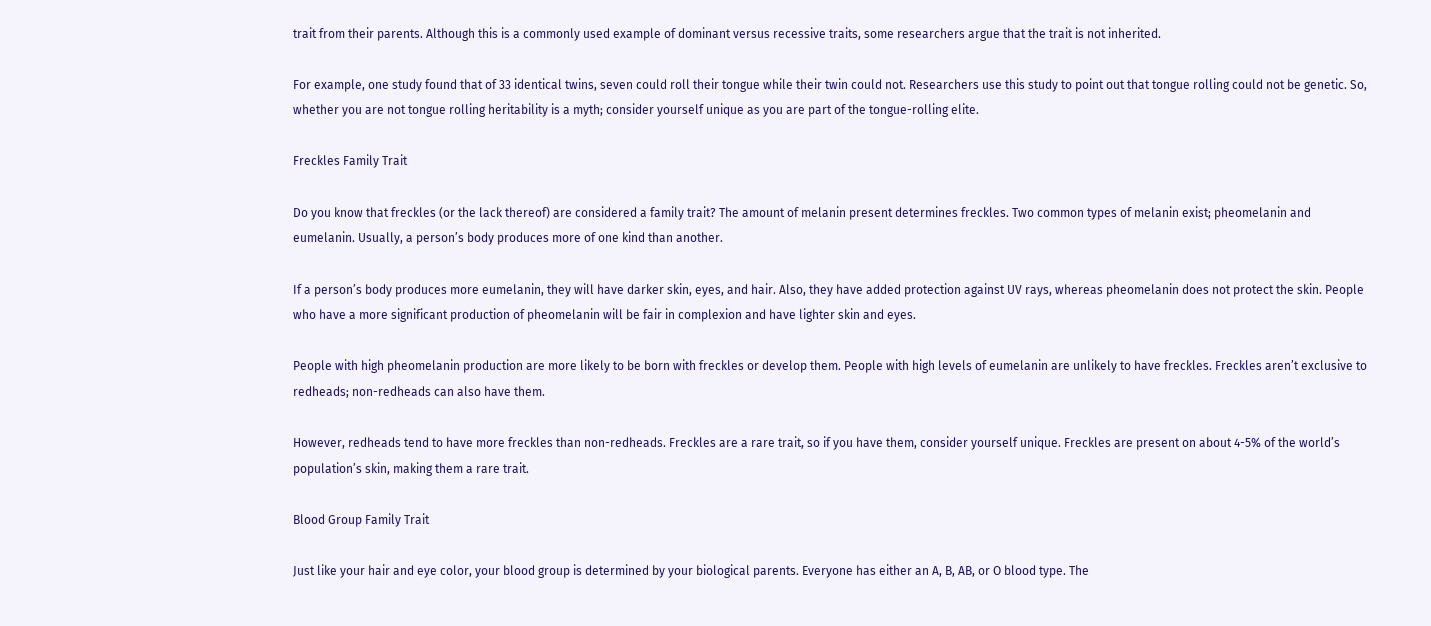trait from their parents. Although this is a commonly used example of dominant versus recessive traits, some researchers argue that the trait is not inherited.

For example, one study found that of 33 identical twins, seven could roll their tongue while their twin could not. Researchers use this study to point out that tongue rolling could not be genetic. So, whether you are not tongue rolling heritability is a myth; consider yourself unique as you are part of the tongue-rolling elite.

Freckles Family Trait

Do you know that freckles (or the lack thereof) are considered a family trait? The amount of melanin present determines freckles. Two common types of melanin exist; pheomelanin and eumelanin. Usually, a person’s body produces more of one kind than another.

If a person’s body produces more eumelanin, they will have darker skin, eyes, and hair. Also, they have added protection against UV rays, whereas pheomelanin does not protect the skin. People who have a more significant production of pheomelanin will be fair in complexion and have lighter skin and eyes.

People with high pheomelanin production are more likely to be born with freckles or develop them. People with high levels of eumelanin are unlikely to have freckles. Freckles aren’t exclusive to redheads; non-redheads can also have them.

However, redheads tend to have more freckles than non-redheads. Freckles are a rare trait, so if you have them, consider yourself unique. Freckles are present on about 4-5% of the world’s population’s skin, making them a rare trait.

Blood Group Family Trait

Just like your hair and eye color, your blood group is determined by your biological parents. Everyone has either an A, B, AB, or O blood type. The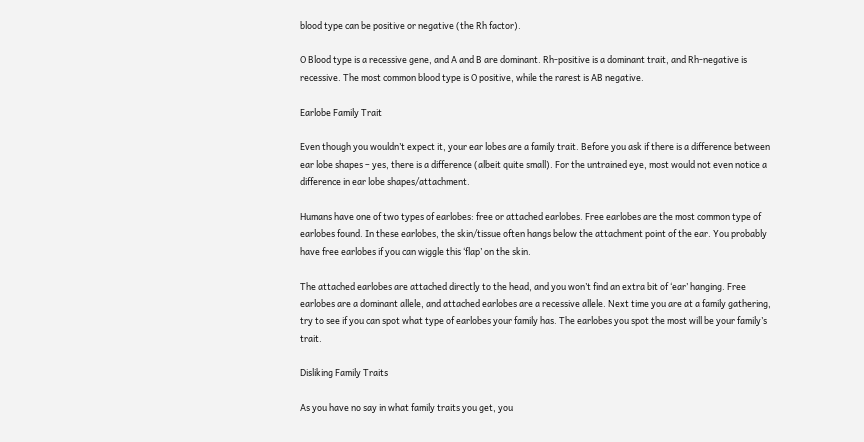blood type can be positive or negative (the Rh factor).

O Blood type is a recessive gene, and A and B are dominant. Rh-positive is a dominant trait, and Rh-negative is recessive. The most common blood type is O positive, while the rarest is AB negative.

Earlobe Family Trait

Even though you wouldn’t expect it, your ear lobes are a family trait. Before you ask if there is a difference between ear lobe shapes – yes, there is a difference (albeit quite small). For the untrained eye, most would not even notice a difference in ear lobe shapes/attachment.

Humans have one of two types of earlobes: free or attached earlobes. Free earlobes are the most common type of earlobes found. In these earlobes, the skin/tissue often hangs below the attachment point of the ear. You probably have free earlobes if you can wiggle this ‘flap’ on the skin.

The attached earlobes are attached directly to the head, and you won’t find an extra bit of ‘ear’ hanging. Free earlobes are a dominant allele, and attached earlobes are a recessive allele. Next time you are at a family gathering, try to see if you can spot what type of earlobes your family has. The earlobes you spot the most will be your family’s trait.

Disliking Family Traits

As you have no say in what family traits you get, you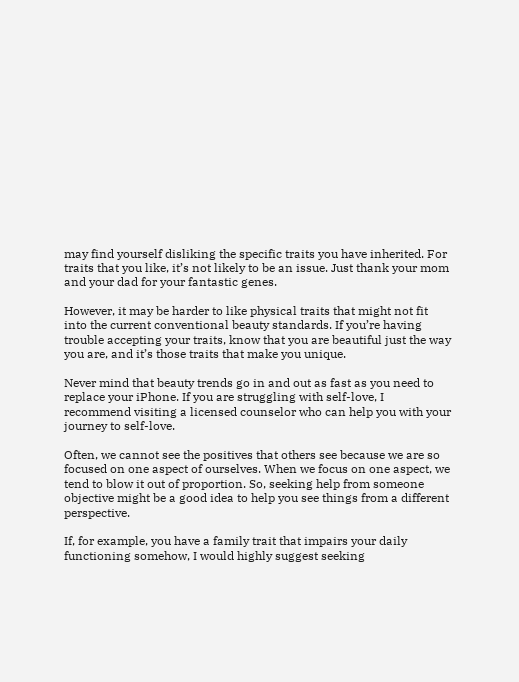may find yourself disliking the specific traits you have inherited. For traits that you like, it’s not likely to be an issue. Just thank your mom and your dad for your fantastic genes.

However, it may be harder to like physical traits that might not fit into the current conventional beauty standards. If you’re having trouble accepting your traits, know that you are beautiful just the way you are, and it’s those traits that make you unique.

Never mind that beauty trends go in and out as fast as you need to replace your iPhone. If you are struggling with self-love, I recommend visiting a licensed counselor who can help you with your journey to self-love.

Often, we cannot see the positives that others see because we are so focused on one aspect of ourselves. When we focus on one aspect, we tend to blow it out of proportion. So, seeking help from someone objective might be a good idea to help you see things from a different perspective.

If, for example, you have a family trait that impairs your daily functioning somehow, I would highly suggest seeking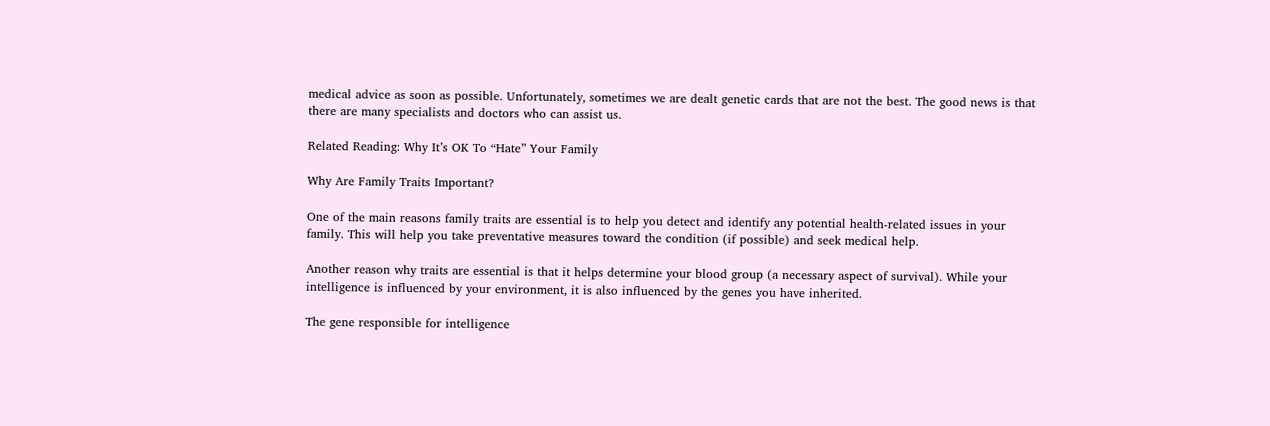medical advice as soon as possible. Unfortunately, sometimes we are dealt genetic cards that are not the best. The good news is that there are many specialists and doctors who can assist us.

Related Reading: Why It’s OK To “Hate” Your Family

Why Are Family Traits Important?

One of the main reasons family traits are essential is to help you detect and identify any potential health-related issues in your family. This will help you take preventative measures toward the condition (if possible) and seek medical help.

Another reason why traits are essential is that it helps determine your blood group (a necessary aspect of survival). While your intelligence is influenced by your environment, it is also influenced by the genes you have inherited.

The gene responsible for intelligence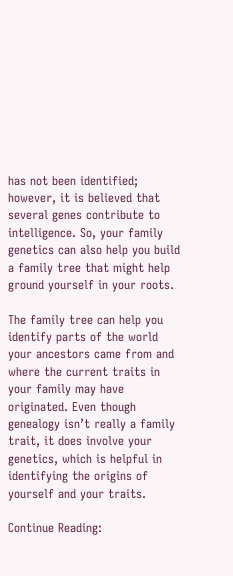has not been identified; however, it is believed that several genes contribute to intelligence. So, your family genetics can also help you build a family tree that might help ground yourself in your roots.

The family tree can help you identify parts of the world your ancestors came from and where the current traits in your family may have originated. Even though genealogy isn’t really a family trait, it does involve your genetics, which is helpful in identifying the origins of yourself and your traits.

Continue Reading: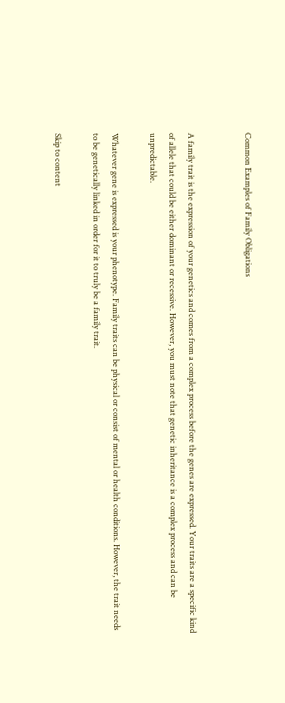Common Examples of Family Obligations


A family trait is the expression of your genetics and comes from a complex process before the genes are expressed. Your traits are a specific kind of allele that could be either dominant or recessive. However, you must note that genetic inheritance is a complex process and can be unpredictable.

Whatever gene is expressed is your phenotype. Family traits can be physical or consist of mental or health conditions. However, the trait needs to be genetically linked in order for it to truly be a family trait.

Skip to content